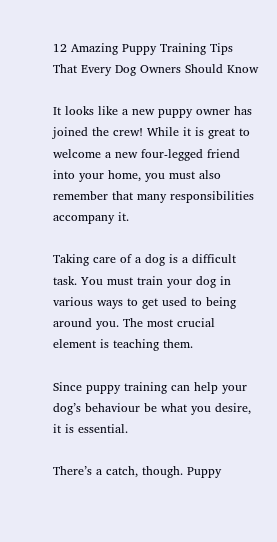12 Amazing Puppy Training Tips That Every Dog Owners Should Know

It looks like a new puppy owner has joined the crew! While it is great to welcome a new four-legged friend into your home, you must also remember that many responsibilities accompany it.

Taking care of a dog is a difficult task. You must train your dog in various ways to get used to being around you. The most crucial element is teaching them.

Since puppy training can help your dog’s behaviour be what you desire, it is essential.

There’s a catch, though. Puppy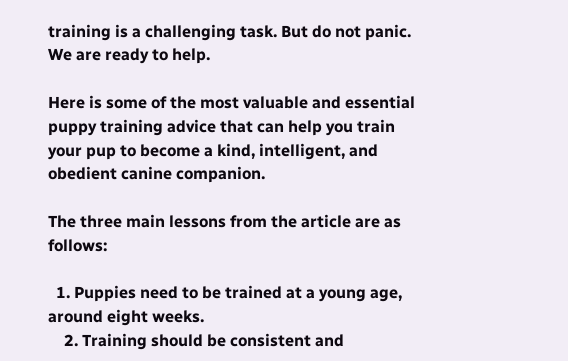training is a challenging task. But do not panic. We are ready to help.

Here is some of the most valuable and essential puppy training advice that can help you train your pup to become a kind, intelligent, and obedient canine companion.

The three main lessons from the article are as follows:

  1. Puppies need to be trained at a young age, around eight weeks.
    2. Training should be consistent and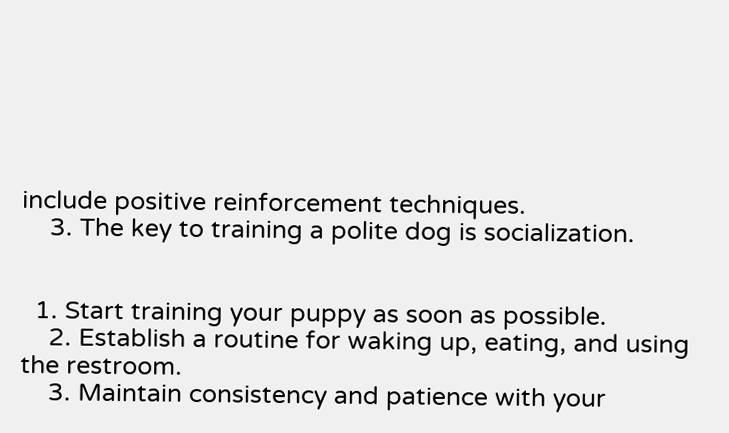include positive reinforcement techniques.
    3. The key to training a polite dog is socialization.


  1. Start training your puppy as soon as possible.
    2. Establish a routine for waking up, eating, and using the restroom.
    3. Maintain consistency and patience with your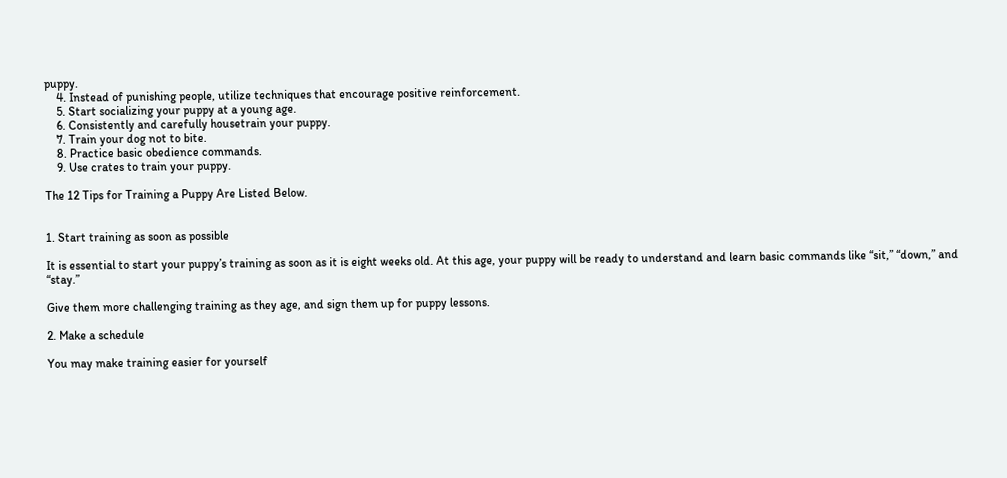puppy.
    4. Instead of punishing people, utilize techniques that encourage positive reinforcement.
    5. Start socializing your puppy at a young age.
    6. Consistently and carefully housetrain your puppy.
    7. Train your dog not to bite.
    8. Practice basic obedience commands.
    9. Use crates to train your puppy.

The 12 Tips for Training a Puppy Are Listed Below.


1. Start training as soon as possible

It is essential to start your puppy’s training as soon as it is eight weeks old. At this age, your puppy will be ready to understand and learn basic commands like “sit,” “down,” and “stay.”

Give them more challenging training as they age, and sign them up for puppy lessons.

2. Make a schedule

You may make training easier for yourself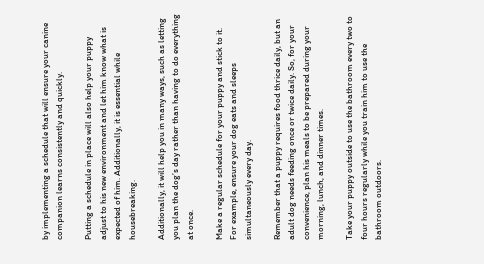by implementing a schedule that will ensure your canine companion learns consistently and quickly.

Putting a schedule in place will also help your puppy adjust to his new environment and let him know what is expected of him. Additionally, it is essential while housebreaking.

Additionally, it will help you in many ways, such as letting you plan the dog’s day rather than having to do everything at once.

Make a regular schedule for your puppy and stick to it. For example, ensure your dog eats and sleeps simultaneously every day.

Remember that a puppy requires food thrice daily, but an adult dog needs feeding once or twice daily. So, for your convenience, plan his meals to be prepared during your morning, lunch, and dinner times.

Take your puppy outside to use the bathroom every two to four hours regularly while you train him to use the bathroom outdoors.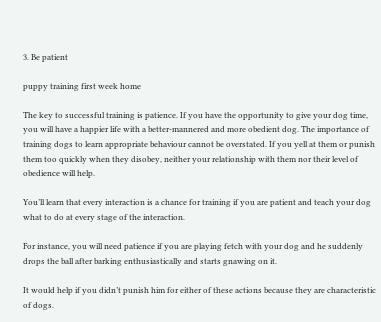3. Be patient

puppy training first week home

The key to successful training is patience. If you have the opportunity to give your dog time, you will have a happier life with a better-mannered and more obedient dog. The importance of training dogs to learn appropriate behaviour cannot be overstated. If you yell at them or punish them too quickly when they disobey, neither your relationship with them nor their level of obedience will help.

You’ll learn that every interaction is a chance for training if you are patient and teach your dog what to do at every stage of the interaction.

For instance, you will need patience if you are playing fetch with your dog and he suddenly drops the ball after barking enthusiastically and starts gnawing on it.

It would help if you didn’t punish him for either of these actions because they are characteristic of dogs.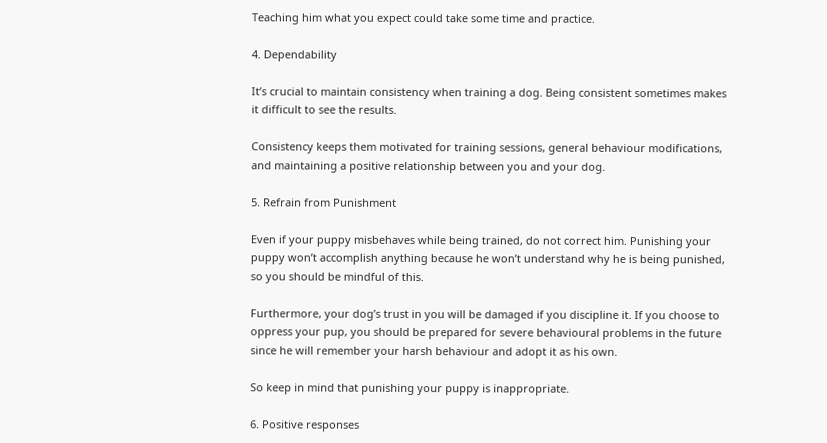Teaching him what you expect could take some time and practice.

4. Dependability

It’s crucial to maintain consistency when training a dog. Being consistent sometimes makes it difficult to see the results.

Consistency keeps them motivated for training sessions, general behaviour modifications, and maintaining a positive relationship between you and your dog.

5. Refrain from Punishment

Even if your puppy misbehaves while being trained, do not correct him. Punishing your puppy won’t accomplish anything because he won’t understand why he is being punished, so you should be mindful of this.

Furthermore, your dog’s trust in you will be damaged if you discipline it. If you choose to oppress your pup, you should be prepared for severe behavioural problems in the future since he will remember your harsh behaviour and adopt it as his own.

So keep in mind that punishing your puppy is inappropriate.

6. Positive responses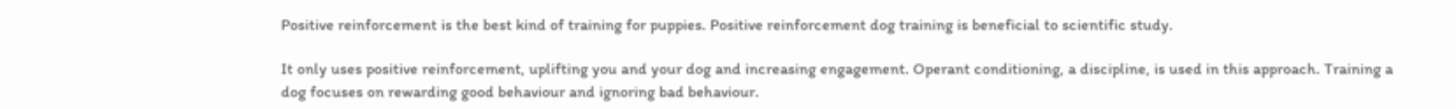Positive reinforcement is the best kind of training for puppies. Positive reinforcement dog training is beneficial to scientific study.

It only uses positive reinforcement, uplifting you and your dog and increasing engagement. Operant conditioning, a discipline, is used in this approach. Training a dog focuses on rewarding good behaviour and ignoring bad behaviour.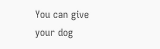You can give your dog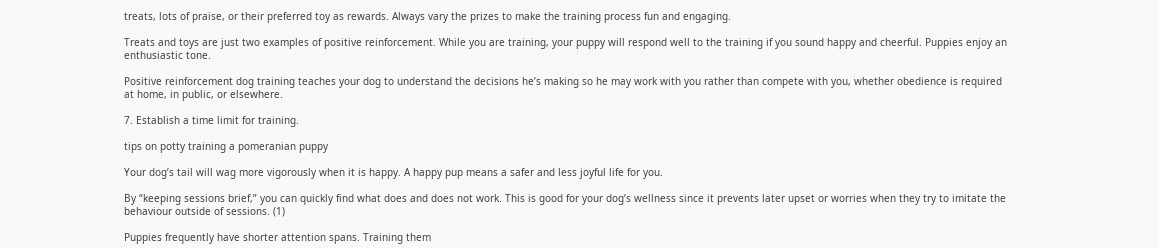treats, lots of praise, or their preferred toy as rewards. Always vary the prizes to make the training process fun and engaging.

Treats and toys are just two examples of positive reinforcement. While you are training, your puppy will respond well to the training if you sound happy and cheerful. Puppies enjoy an enthusiastic tone.

Positive reinforcement dog training teaches your dog to understand the decisions he’s making so he may work with you rather than compete with you, whether obedience is required at home, in public, or elsewhere.

7. Establish a time limit for training.

tips on potty training a pomeranian puppy

Your dog’s tail will wag more vigorously when it is happy. A happy pup means a safer and less joyful life for you.

By “keeping sessions brief,” you can quickly find what does and does not work. This is good for your dog’s wellness since it prevents later upset or worries when they try to imitate the behaviour outside of sessions. (1)

Puppies frequently have shorter attention spans. Training them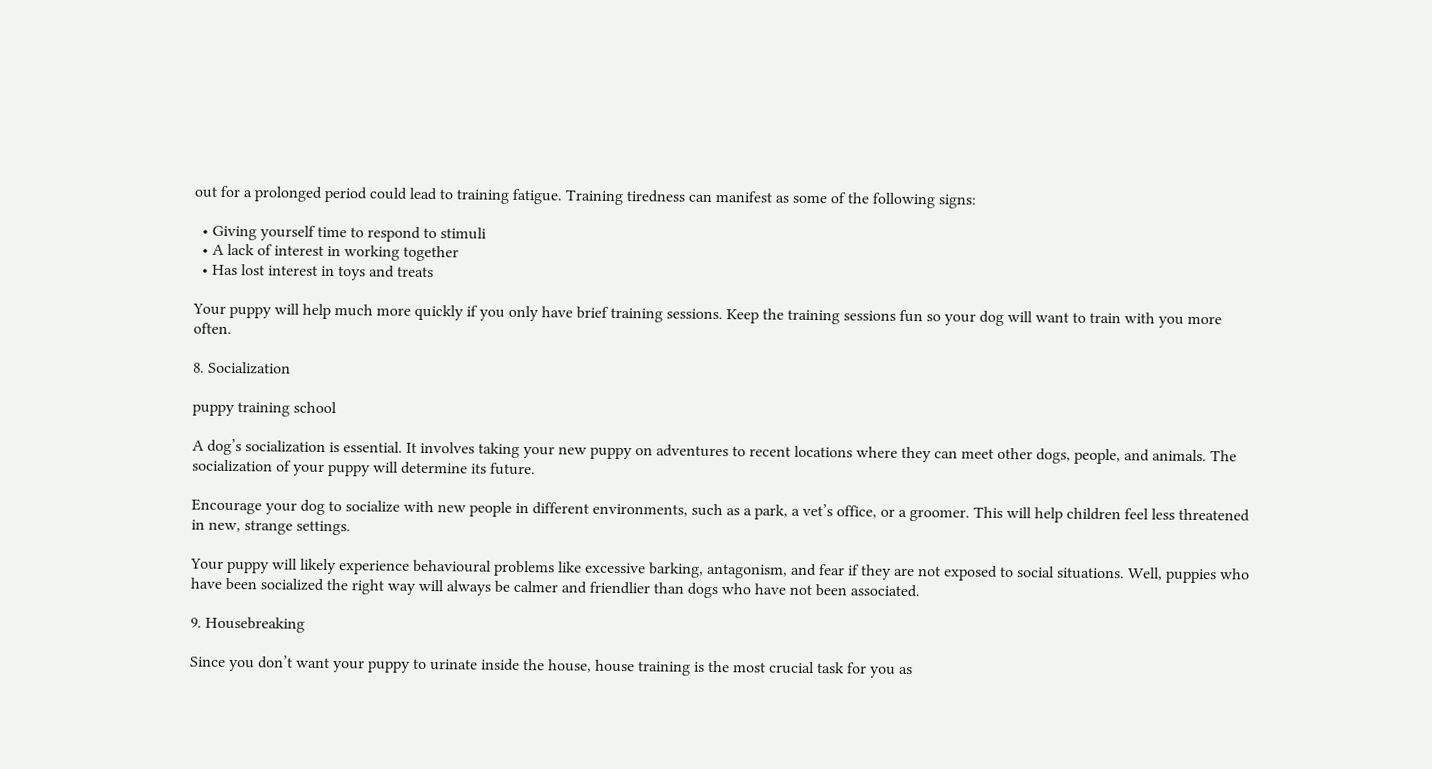out for a prolonged period could lead to training fatigue. Training tiredness can manifest as some of the following signs:

  • Giving yourself time to respond to stimuli
  • A lack of interest in working together
  • Has lost interest in toys and treats

Your puppy will help much more quickly if you only have brief training sessions. Keep the training sessions fun so your dog will want to train with you more often.

8. Socialization

puppy training school

A dog’s socialization is essential. It involves taking your new puppy on adventures to recent locations where they can meet other dogs, people, and animals. The socialization of your puppy will determine its future.

Encourage your dog to socialize with new people in different environments, such as a park, a vet’s office, or a groomer. This will help children feel less threatened in new, strange settings.

Your puppy will likely experience behavioural problems like excessive barking, antagonism, and fear if they are not exposed to social situations. Well, puppies who have been socialized the right way will always be calmer and friendlier than dogs who have not been associated.

9. Housebreaking

Since you don’t want your puppy to urinate inside the house, house training is the most crucial task for you as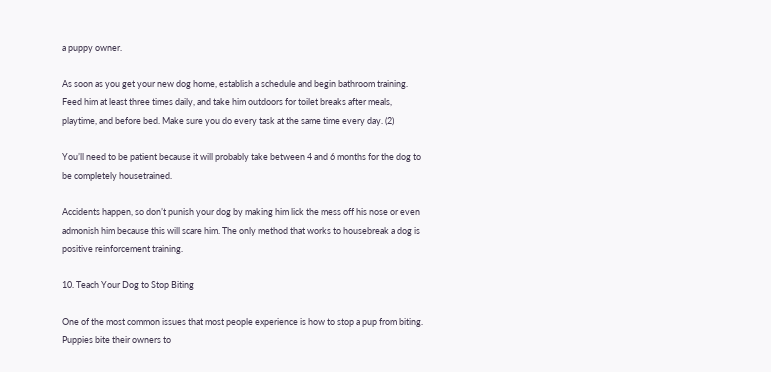a puppy owner.

As soon as you get your new dog home, establish a schedule and begin bathroom training. Feed him at least three times daily, and take him outdoors for toilet breaks after meals, playtime, and before bed. Make sure you do every task at the same time every day. (2)

You’ll need to be patient because it will probably take between 4 and 6 months for the dog to be completely housetrained.

Accidents happen, so don’t punish your dog by making him lick the mess off his nose or even admonish him because this will scare him. The only method that works to housebreak a dog is positive reinforcement training.

10. Teach Your Dog to Stop Biting

One of the most common issues that most people experience is how to stop a pup from biting. Puppies bite their owners to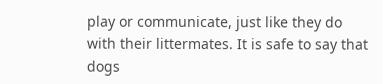play or communicate, just like they do with their littermates. It is safe to say that dogs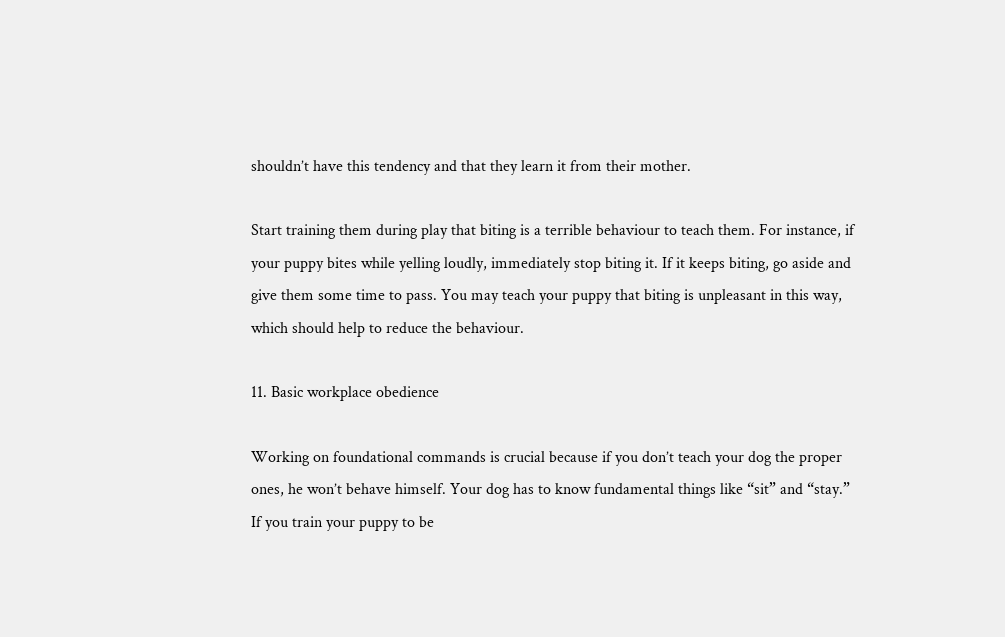shouldn’t have this tendency and that they learn it from their mother.

Start training them during play that biting is a terrible behaviour to teach them. For instance, if your puppy bites while yelling loudly, immediately stop biting it. If it keeps biting, go aside and give them some time to pass. You may teach your puppy that biting is unpleasant in this way, which should help to reduce the behaviour.

11. Basic workplace obedience

Working on foundational commands is crucial because if you don’t teach your dog the proper ones, he won’t behave himself. Your dog has to know fundamental things like “sit” and “stay.” If you train your puppy to be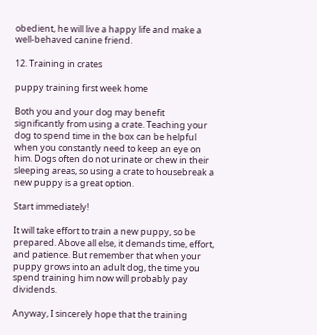obedient, he will live a happy life and make a well-behaved canine friend.

12. Training in crates

puppy training first week home

Both you and your dog may benefit significantly from using a crate. Teaching your dog to spend time in the box can be helpful when you constantly need to keep an eye on him. Dogs often do not urinate or chew in their sleeping areas, so using a crate to housebreak a new puppy is a great option.

Start immediately!

It will take effort to train a new puppy, so be prepared. Above all else, it demands time, effort, and patience. But remember that when your puppy grows into an adult dog, the time you spend training him now will probably pay dividends.

Anyway, I sincerely hope that the training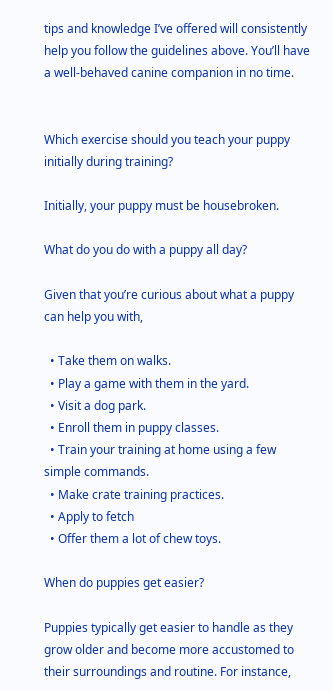tips and knowledge I’ve offered will consistently help you follow the guidelines above. You’ll have a well-behaved canine companion in no time.


Which exercise should you teach your puppy initially during training?

Initially, your puppy must be housebroken.

What do you do with a puppy all day?

Given that you’re curious about what a puppy can help you with,

  • Take them on walks.
  • Play a game with them in the yard.
  • Visit a dog park.
  • Enroll them in puppy classes.
  • Train your training at home using a few simple commands.
  • Make crate training practices.
  • Apply to fetch
  • Offer them a lot of chew toys.

When do puppies get easier?

Puppies typically get easier to handle as they grow older and become more accustomed to their surroundings and routine. For instance,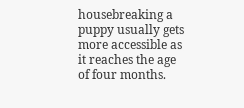housebreaking a puppy usually gets more accessible as it reaches the age of four months.